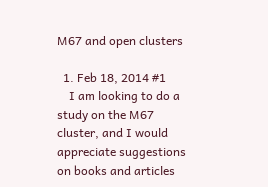M67 and open clusters

  1. Feb 18, 2014 #1
    I am looking to do a study on the M67 cluster, and I would appreciate suggestions on books and articles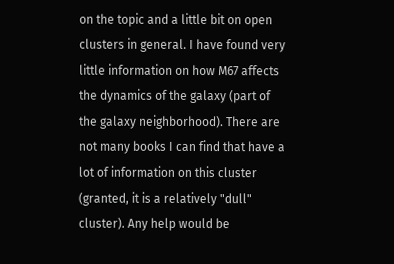on the topic and a little bit on open clusters in general. I have found very little information on how M67 affects the dynamics of the galaxy (part of the galaxy neighborhood). There are not many books I can find that have a lot of information on this cluster (granted, it is a relatively "dull" cluster). Any help would be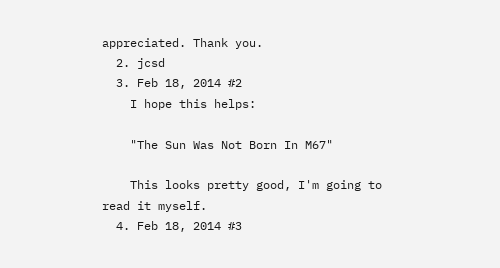appreciated. Thank you.
  2. jcsd
  3. Feb 18, 2014 #2
    I hope this helps:

    "The Sun Was Not Born In M67"

    This looks pretty good, I'm going to read it myself.
  4. Feb 18, 2014 #3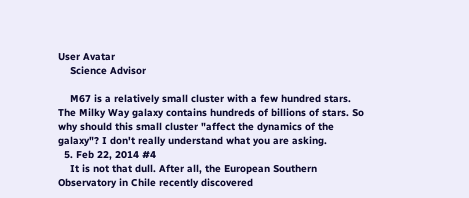User Avatar
    Science Advisor

    M67 is a relatively small cluster with a few hundred stars. The Milky Way galaxy contains hundreds of billions of stars. So why should this small cluster "affect the dynamics of the galaxy"? I don't really understand what you are asking.
  5. Feb 22, 2014 #4
    It is not that dull. After all, the European Southern Observatory in Chile recently discovered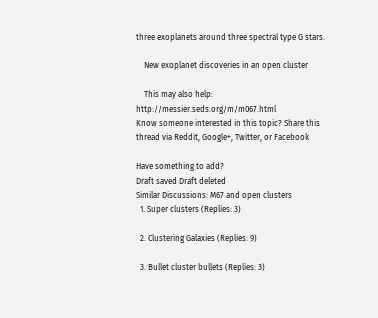three exoplanets around three spectral type G stars.

    New exoplanet discoveries in an open cluster

    This may also help: http://messier.seds.org/m/m067.html
Know someone interested in this topic? Share this thread via Reddit, Google+, Twitter, or Facebook

Have something to add?
Draft saved Draft deleted
Similar Discussions: M67 and open clusters
  1. Super clusters (Replies: 3)

  2. Clustering Galaxies (Replies: 9)

  3. Bullet cluster bullets (Replies: 3)